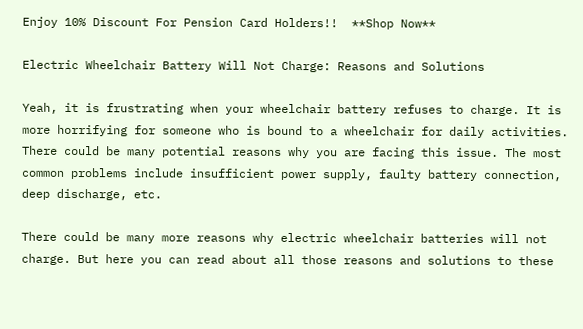Enjoy 10% Discount For Pension Card Holders!!  **Shop Now**

Electric Wheelchair Battery Will Not Charge: Reasons and Solutions

Yeah, it is frustrating when your wheelchair battery refuses to charge. It is more horrifying for someone who is bound to a wheelchair for daily activities. There could be many potential reasons why you are facing this issue. The most common problems include insufficient power supply, faulty battery connection, deep discharge, etc.

There could be many more reasons why electric wheelchair batteries will not charge. But here you can read about all those reasons and solutions to these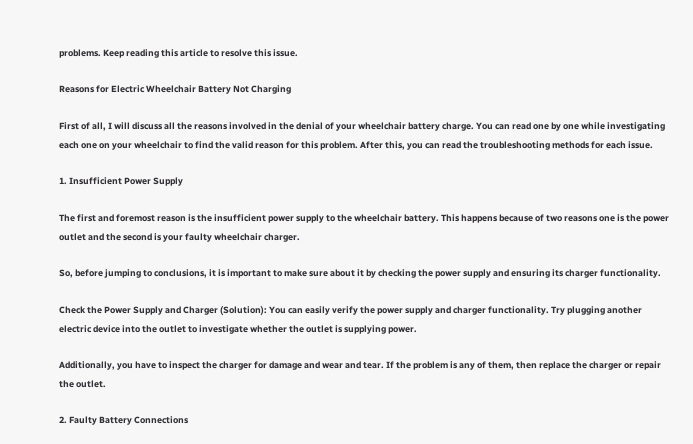problems. Keep reading this article to resolve this issue.

Reasons for Electric Wheelchair Battery Not Charging

First of all, I will discuss all the reasons involved in the denial of your wheelchair battery charge. You can read one by one while investigating each one on your wheelchair to find the valid reason for this problem. After this, you can read the troubleshooting methods for each issue.

1. Insufficient Power Supply

The first and foremost reason is the insufficient power supply to the wheelchair battery. This happens because of two reasons one is the power outlet and the second is your faulty wheelchair charger.

So, before jumping to conclusions, it is important to make sure about it by checking the power supply and ensuring its charger functionality.

Check the Power Supply and Charger (Solution): You can easily verify the power supply and charger functionality. Try plugging another electric device into the outlet to investigate whether the outlet is supplying power.

Additionally, you have to inspect the charger for damage and wear and tear. If the problem is any of them, then replace the charger or repair the outlet.

2. Faulty Battery Connections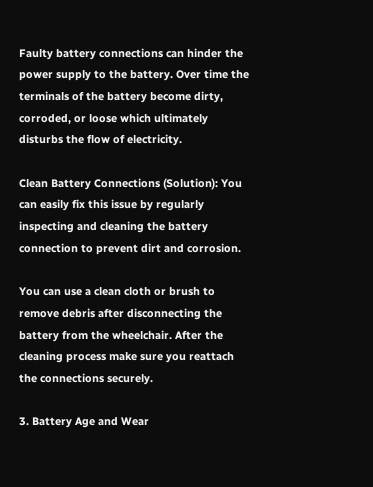Faulty battery connections can hinder the power supply to the battery. Over time the terminals of the battery become dirty, corroded, or loose which ultimately disturbs the flow of electricity.

Clean Battery Connections (Solution): You can easily fix this issue by regularly inspecting and cleaning the battery connection to prevent dirt and corrosion.

You can use a clean cloth or brush to remove debris after disconnecting the battery from the wheelchair. After the cleaning process make sure you reattach the connections securely.

3. Battery Age and Wear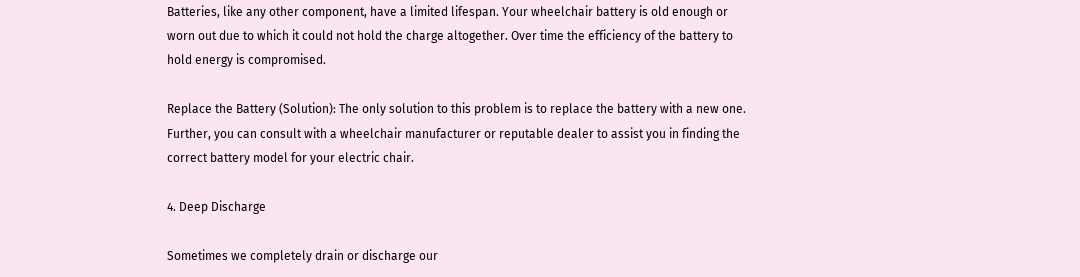Batteries, like any other component, have a limited lifespan. Your wheelchair battery is old enough or worn out due to which it could not hold the charge altogether. Over time the efficiency of the battery to hold energy is compromised.

Replace the Battery (Solution): The only solution to this problem is to replace the battery with a new one. Further, you can consult with a wheelchair manufacturer or reputable dealer to assist you in finding the correct battery model for your electric chair.

4. Deep Discharge

Sometimes we completely drain or discharge our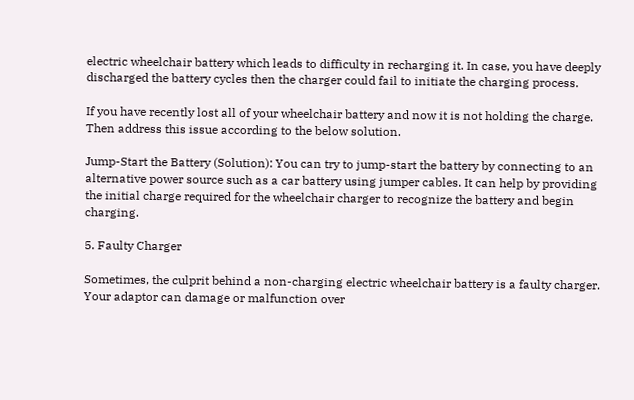electric wheelchair battery which leads to difficulty in recharging it. In case, you have deeply discharged the battery cycles then the charger could fail to initiate the charging process.

If you have recently lost all of your wheelchair battery and now it is not holding the charge. Then address this issue according to the below solution.

Jump-Start the Battery (Solution): You can try to jump-start the battery by connecting to an alternative power source such as a car battery using jumper cables. It can help by providing the initial charge required for the wheelchair charger to recognize the battery and begin charging.

5. Faulty Charger

Sometimes, the culprit behind a non-charging electric wheelchair battery is a faulty charger. Your adaptor can damage or malfunction over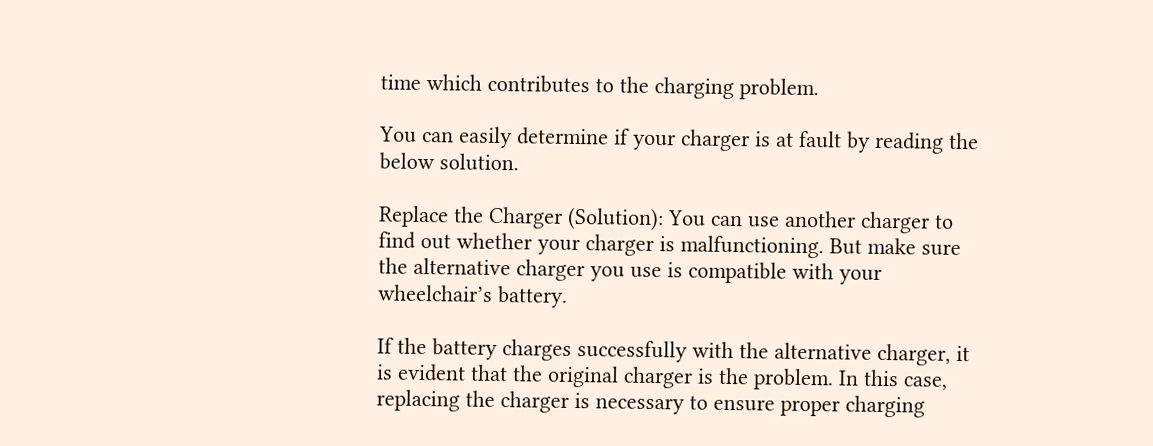time which contributes to the charging problem.

You can easily determine if your charger is at fault by reading the below solution.

Replace the Charger (Solution): You can use another charger to find out whether your charger is malfunctioning. But make sure the alternative charger you use is compatible with your wheelchair’s battery.

If the battery charges successfully with the alternative charger, it is evident that the original charger is the problem. In this case, replacing the charger is necessary to ensure proper charging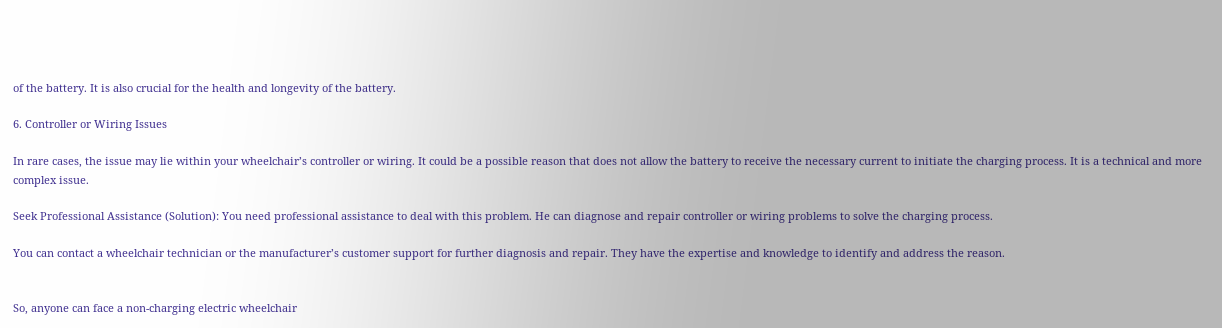of the battery. It is also crucial for the health and longevity of the battery.

6. Controller or Wiring Issues

In rare cases, the issue may lie within your wheelchair’s controller or wiring. It could be a possible reason that does not allow the battery to receive the necessary current to initiate the charging process. It is a technical and more complex issue.

Seek Professional Assistance (Solution): You need professional assistance to deal with this problem. He can diagnose and repair controller or wiring problems to solve the charging process.

You can contact a wheelchair technician or the manufacturer’s customer support for further diagnosis and repair. They have the expertise and knowledge to identify and address the reason.


So, anyone can face a non-charging electric wheelchair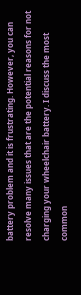battery problem and it is frustrating. However, you can resolve many issues that are the potential reasons for not charging your wheelchair battery. I discuss the most common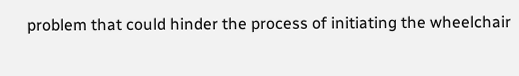problem that could hinder the process of initiating the wheelchair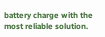battery charge with the most reliable solution.